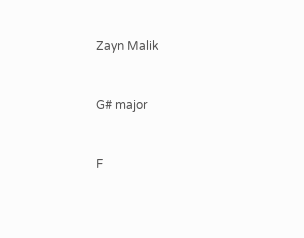Zayn Malik


G# major


F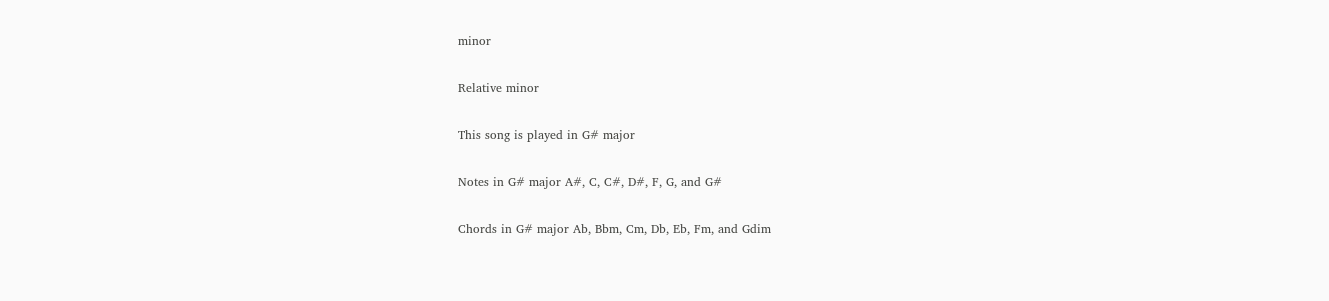minor

Relative minor

This song is played in G# major

Notes in G# major A#, C, C#, D#, F, G, and G#

Chords in G# major Ab, Bbm, Cm, Db, Eb, Fm, and Gdim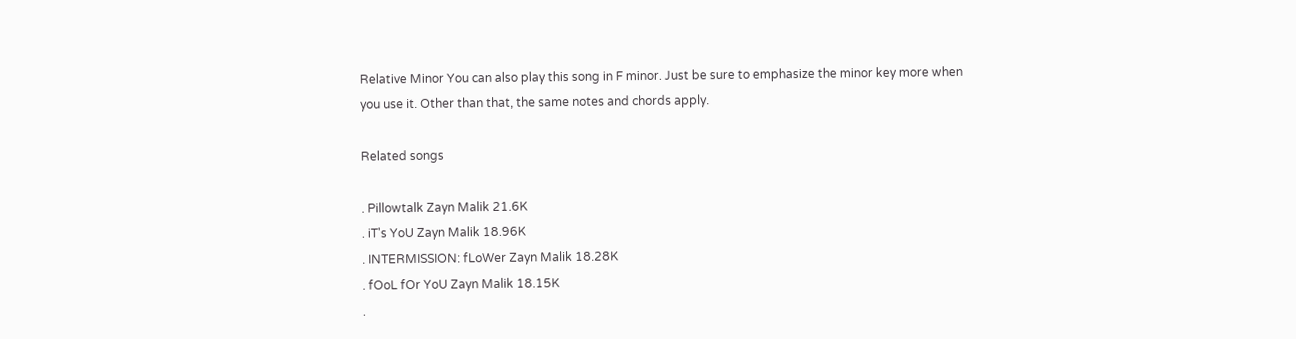Relative Minor You can also play this song in F minor. Just be sure to emphasize the minor key more when you use it. Other than that, the same notes and chords apply.

Related songs

. Pillowtalk Zayn Malik 21.6K
. iT's YoU Zayn Malik 18.96K
. INTERMISSION: fLoWer Zayn Malik 18.28K
. fOoL fOr YoU Zayn Malik 18.15K
.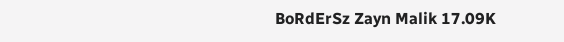BoRdErSz Zayn Malik 17.09K